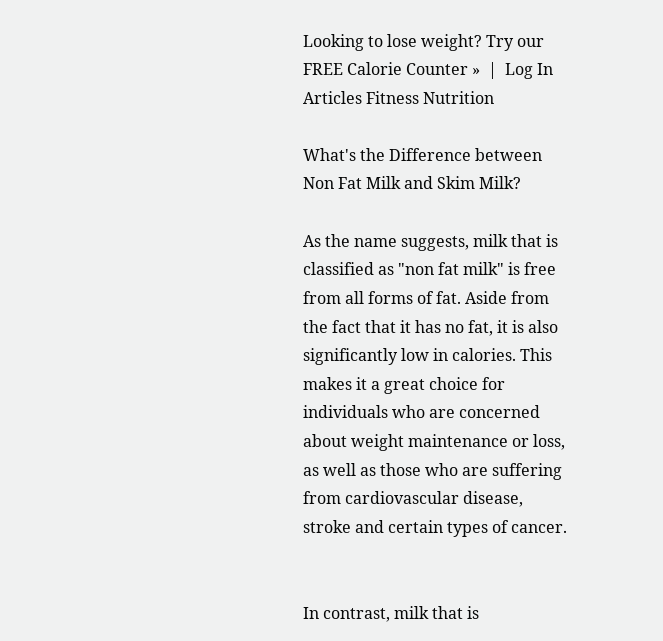Looking to lose weight? Try our FREE Calorie Counter »  |  Log In
Articles Fitness Nutrition

What's the Difference between Non Fat Milk and Skim Milk?

As the name suggests, milk that is classified as "non fat milk" is free from all forms of fat. Aside from the fact that it has no fat, it is also significantly low in calories. This makes it a great choice for individuals who are concerned about weight maintenance or loss, as well as those who are suffering from cardiovascular disease, stroke and certain types of cancer.


In contrast, milk that is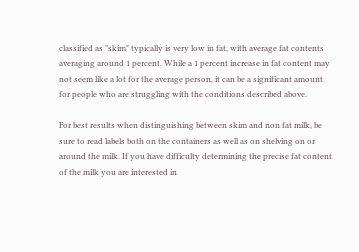classified as "skim" typically is very low in fat, with average fat contents averaging around 1 percent. While a 1 percent increase in fat content may not seem like a lot for the average person, it can be a significant amount for people who are struggling with the conditions described above.

For best results when distinguishing between skim and non fat milk, be sure to read labels both on the containers as well as on shelving on or around the milk. If you have difficulty determining the precise fat content of the milk you are interested in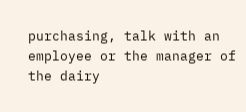purchasing, talk with an employee or the manager of the dairy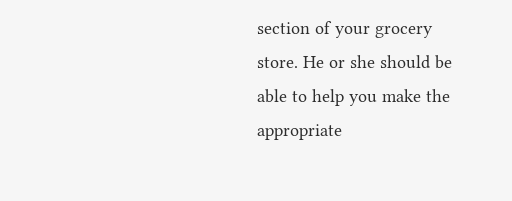section of your grocery store. He or she should be able to help you make the appropriate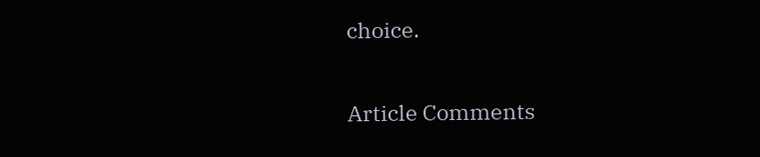choice.

Article Comments